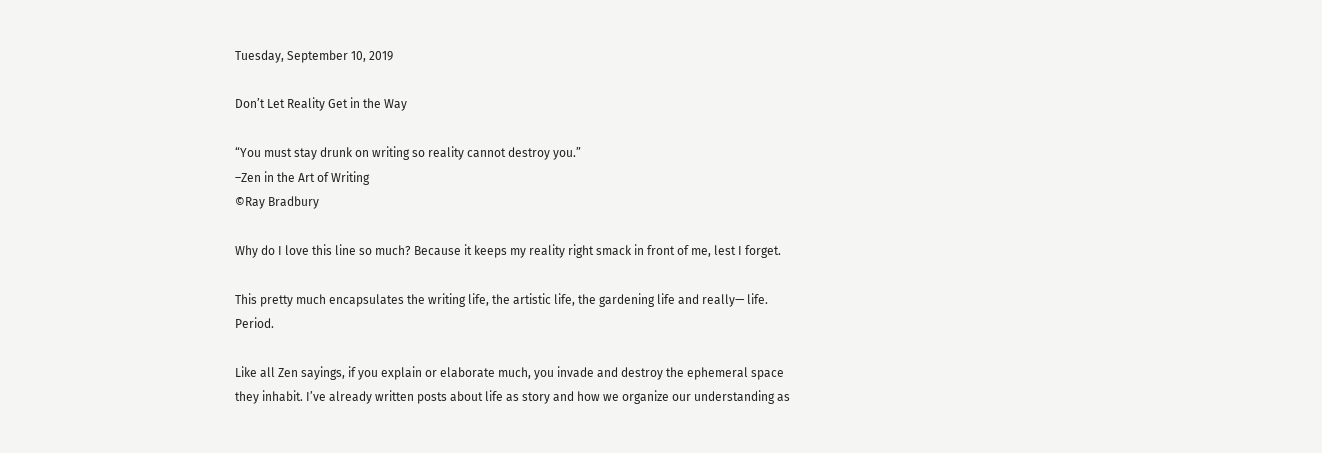Tuesday, September 10, 2019

Don’t Let Reality Get in the Way

“You must stay drunk on writing so reality cannot destroy you.”
–Zen in the Art of Writing
©Ray Bradbury

Why do I love this line so much? Because it keeps my reality right smack in front of me, lest I forget.

This pretty much encapsulates the writing life, the artistic life, the gardening life and really— life. Period.

Like all Zen sayings, if you explain or elaborate much, you invade and destroy the ephemeral space they inhabit. I’ve already written posts about life as story and how we organize our understanding as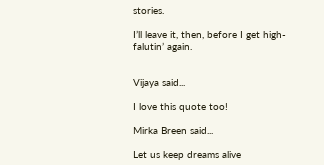stories.

I’ll leave it, then, before I get high-falutin’ again.


Vijaya said...

I love this quote too!

Mirka Breen said...

Let us keep dreams alive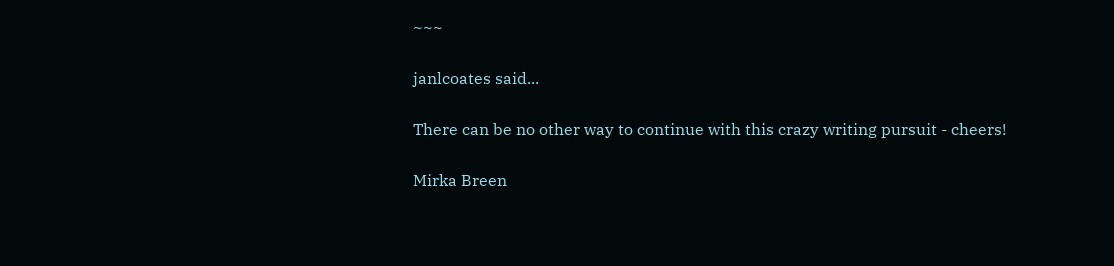~~~

janlcoates said...

There can be no other way to continue with this crazy writing pursuit - cheers!

Mirka Breen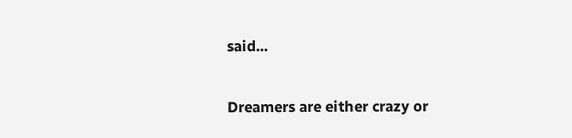said...

Dreamers are either crazy or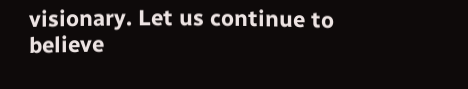visionary. Let us continue to believe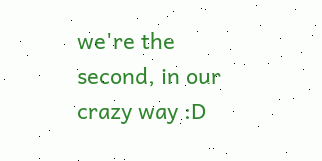we're the second, in our crazy way :D